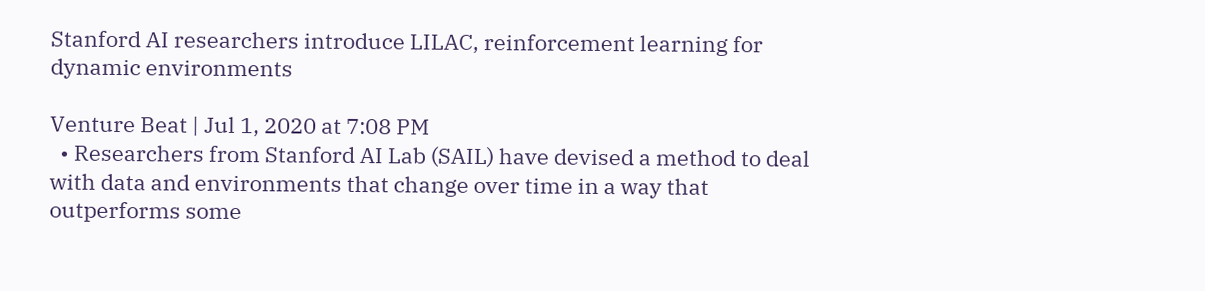Stanford AI researchers introduce LILAC, reinforcement learning for dynamic environments

Venture Beat | Jul 1, 2020 at 7:08 PM
  • Researchers from Stanford AI Lab (SAIL) have devised a method to deal with data and environments that change over time in a way that outperforms some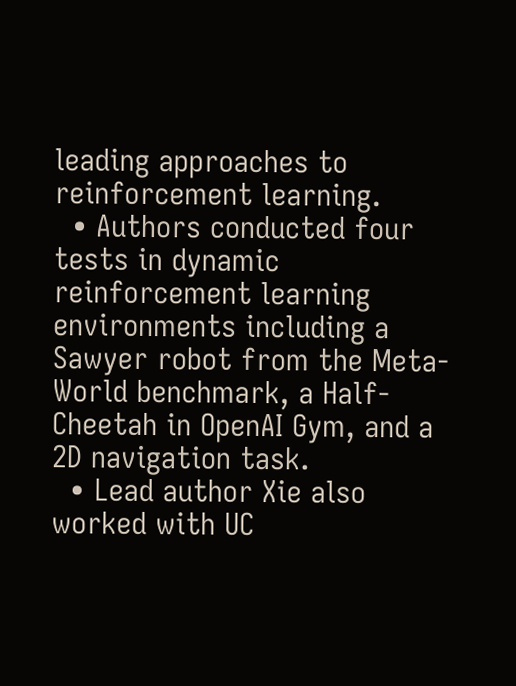leading approaches to reinforcement learning.
  • Authors conducted four tests in dynamic reinforcement learning environments including a Sawyer robot from the Meta-World benchmark, a Half-Cheetah in OpenAI Gym, and a 2D navigation task.
  • Lead author Xie also worked with UC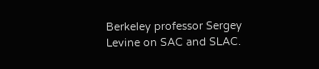Berkeley professor Sergey Levine on SAC and SLAC.